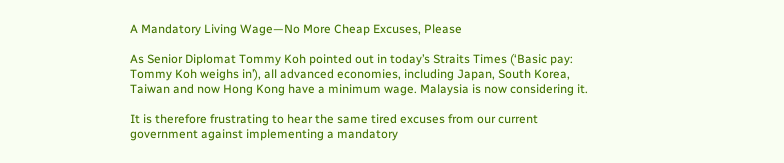A Mandatory Living Wage—No More Cheap Excuses, Please

As Senior Diplomat Tommy Koh pointed out in today’s Straits Times (‘Basic pay: Tommy Koh weighs in’), all advanced economies, including Japan, South Korea, Taiwan and now Hong Kong have a minimum wage. Malaysia is now considering it.

It is therefore frustrating to hear the same tired excuses from our current government against implementing a mandatory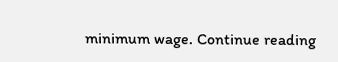minimum wage. Continue reading